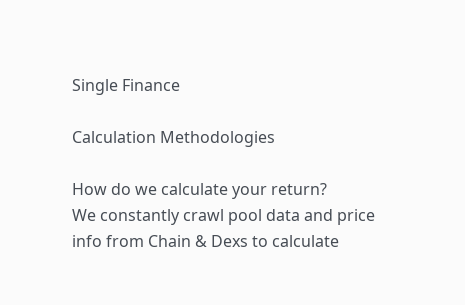Single Finance

Calculation Methodologies

How do we calculate your return?
We constantly crawl pool data and price info from Chain & Dexs to calculate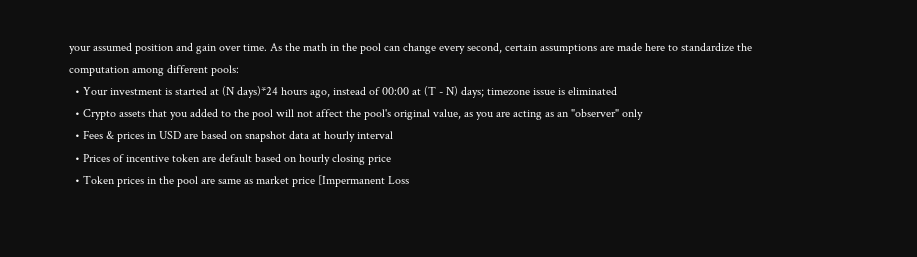your assumed position and gain over time. As the math in the pool can change every second, certain assumptions are made here to standardize the computation among different pools:
  • Your investment is started at (N days)*24 hours ago, instead of 00:00 at (T - N) days; timezone issue is eliminated
  • Crypto assets that you added to the pool will not affect the pool's original value, as you are acting as an "observer" only
  • Fees & prices in USD are based on snapshot data at hourly interval
  • Prices of incentive token are default based on hourly closing price
  • Token prices in the pool are same as market price [Impermanent Loss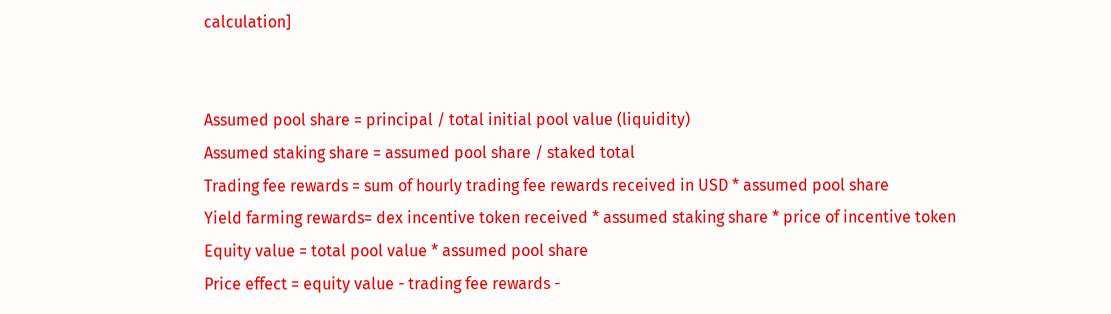calculation]


Assumed pool share = principal / total initial pool value (liquidity)
Assumed staking share = assumed pool share / staked total
Trading fee rewards = sum of hourly trading fee rewards received in USD * assumed pool share
Yield farming rewards= dex incentive token received * assumed staking share * price of incentive token
Equity value = total pool value * assumed pool share
Price effect = equity value - trading fee rewards -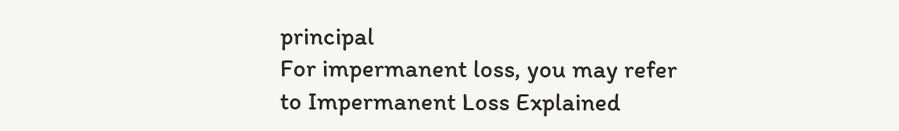principal
For impermanent loss, you may refer to Impermanent Loss Explained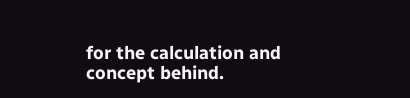for the calculation and concept behind.